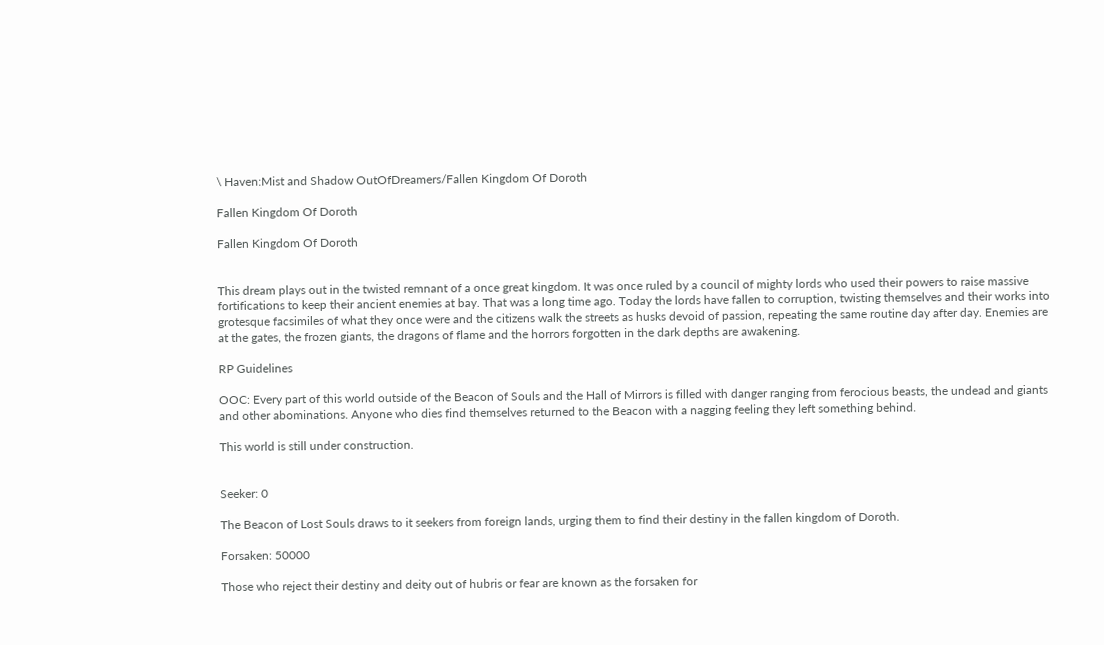\ Haven:Mist and Shadow OutOfDreamers/Fallen Kingdom Of Doroth

Fallen Kingdom Of Doroth

Fallen Kingdom Of Doroth


This dream plays out in the twisted remnant of a once great kingdom. It was once ruled by a council of mighty lords who used their powers to raise massive fortifications to keep their ancient enemies at bay. That was a long time ago. Today the lords have fallen to corruption, twisting themselves and their works into grotesque facsimiles of what they once were and the citizens walk the streets as husks devoid of passion, repeating the same routine day after day. Enemies are at the gates, the frozen giants, the dragons of flame and the horrors forgotten in the dark depths are awakening.

RP Guidelines

OOC: Every part of this world outside of the Beacon of Souls and the Hall of Mirrors is filled with danger ranging from ferocious beasts, the undead and giants and other abominations. Anyone who dies find themselves returned to the Beacon with a nagging feeling they left something behind.

This world is still under construction.


Seeker: 0

The Beacon of Lost Souls draws to it seekers from foreign lands, urging them to find their destiny in the fallen kingdom of Doroth.

Forsaken: 50000

Those who reject their destiny and deity out of hubris or fear are known as the forsaken for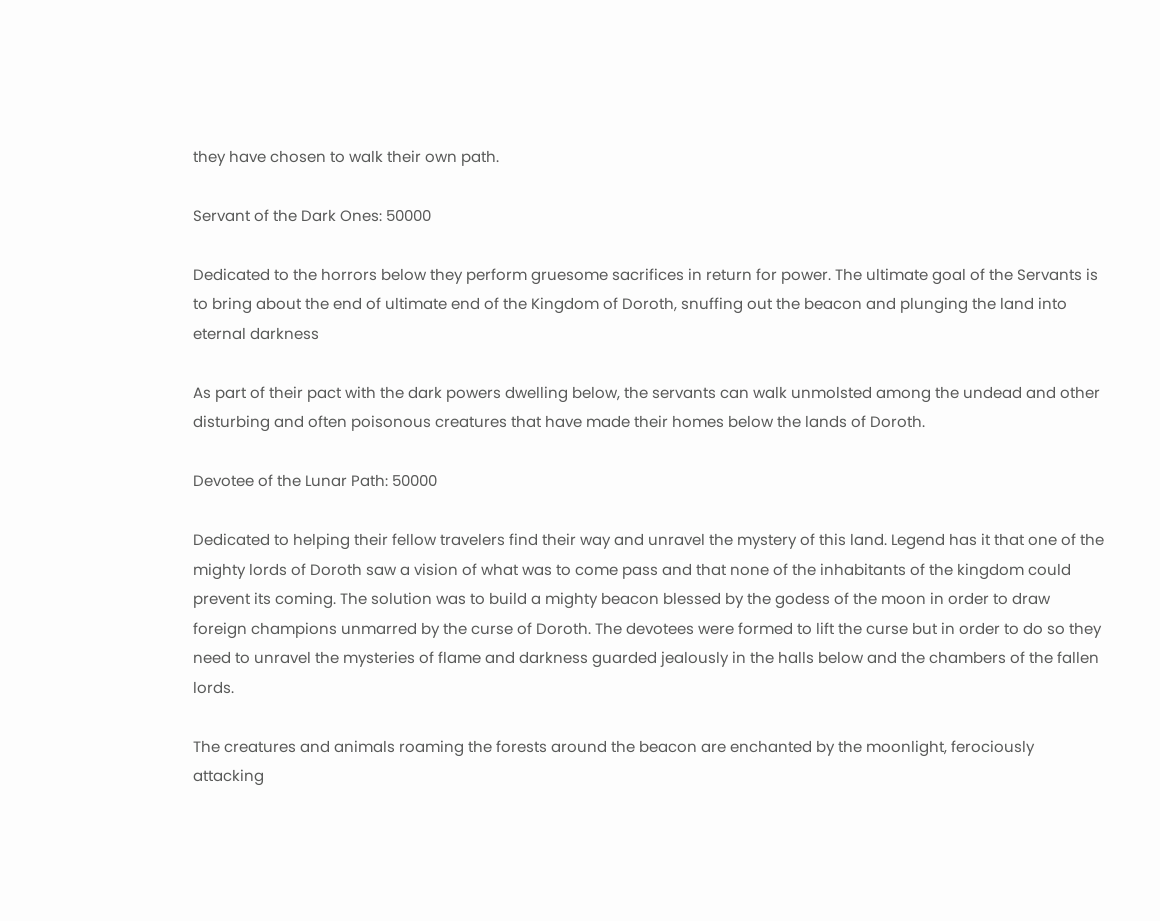they have chosen to walk their own path.

Servant of the Dark Ones: 50000

Dedicated to the horrors below they perform gruesome sacrifices in return for power. The ultimate goal of the Servants is to bring about the end of ultimate end of the Kingdom of Doroth, snuffing out the beacon and plunging the land into eternal darkness

As part of their pact with the dark powers dwelling below, the servants can walk unmolsted among the undead and other disturbing and often poisonous creatures that have made their homes below the lands of Doroth.

Devotee of the Lunar Path: 50000

Dedicated to helping their fellow travelers find their way and unravel the mystery of this land. Legend has it that one of the mighty lords of Doroth saw a vision of what was to come pass and that none of the inhabitants of the kingdom could prevent its coming. The solution was to build a mighty beacon blessed by the godess of the moon in order to draw foreign champions unmarred by the curse of Doroth. The devotees were formed to lift the curse but in order to do so they need to unravel the mysteries of flame and darkness guarded jealously in the halls below and the chambers of the fallen lords.

The creatures and animals roaming the forests around the beacon are enchanted by the moonlight, ferociously attacking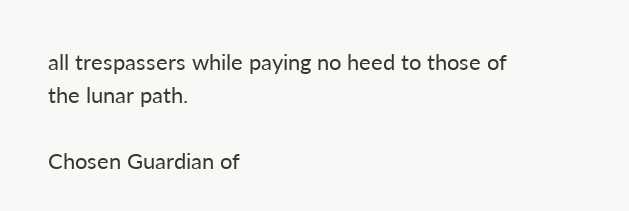all trespassers while paying no heed to those of the lunar path.

Chosen Guardian of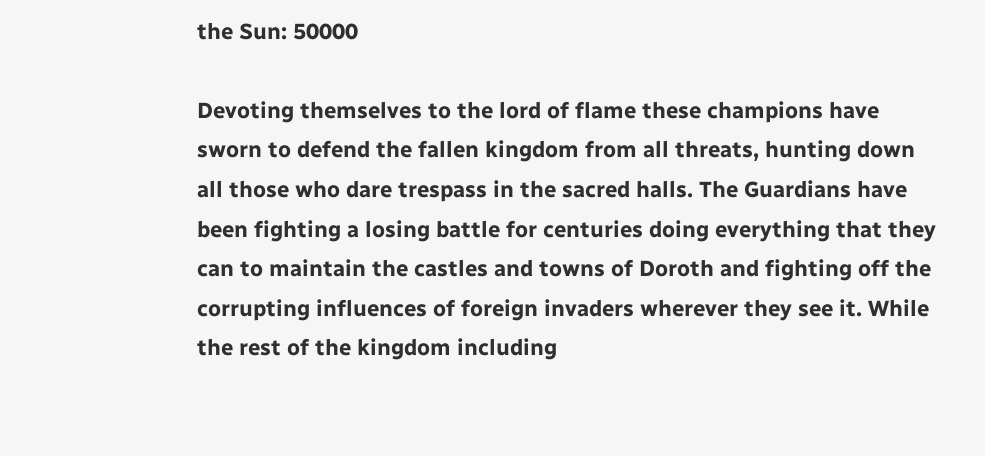the Sun: 50000

Devoting themselves to the lord of flame these champions have sworn to defend the fallen kingdom from all threats, hunting down all those who dare trespass in the sacred halls. The Guardians have been fighting a losing battle for centuries doing everything that they can to maintain the castles and towns of Doroth and fighting off the corrupting influences of foreign invaders wherever they see it. While the rest of the kingdom including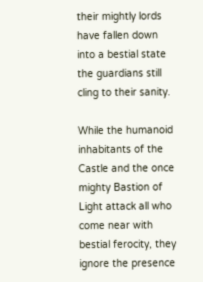their mightly lords have fallen down into a bestial state the guardians still cling to their sanity.

While the humanoid inhabitants of the Castle and the once mighty Bastion of Light attack all who come near with bestial ferocity, they ignore the presence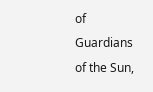of Guardians of the Sun,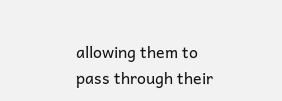allowing them to pass through their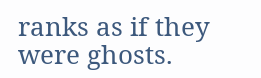ranks as if they were ghosts.